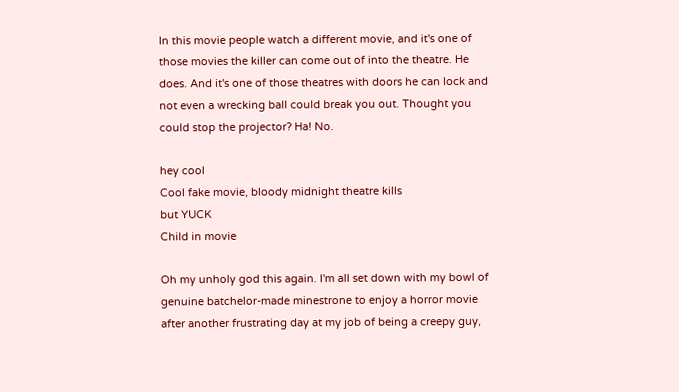In this movie people watch a different movie, and it's one of those movies the killer can come out of into the theatre. He does. And it's one of those theatres with doors he can lock and not even a wrecking ball could break you out. Thought you could stop the projector? Ha! No.

hey cool
Cool fake movie, bloody midnight theatre kills
but YUCK
Child in movie

Oh my unholy god this again. I'm all set down with my bowl of genuine batchelor-made minestrone to enjoy a horror movie after another frustrating day at my job of being a creepy guy,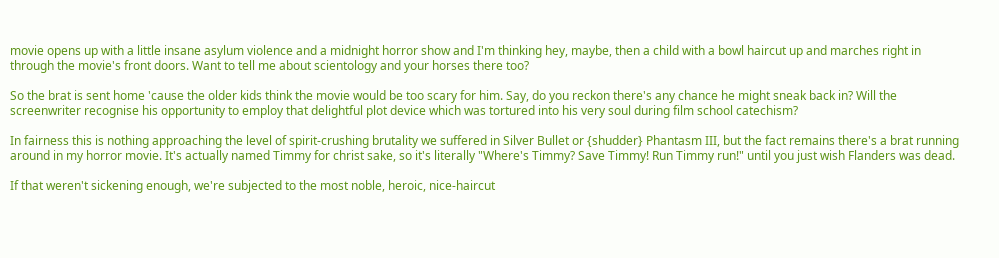movie opens up with a little insane asylum violence and a midnight horror show and I'm thinking hey, maybe, then a child with a bowl haircut up and marches right in through the movie's front doors. Want to tell me about scientology and your horses there too?

So the brat is sent home 'cause the older kids think the movie would be too scary for him. Say, do you reckon there's any chance he might sneak back in? Will the screenwriter recognise his opportunity to employ that delightful plot device which was tortured into his very soul during film school catechism?

In fairness this is nothing approaching the level of spirit-crushing brutality we suffered in Silver Bullet or {shudder} Phantasm III, but the fact remains there's a brat running around in my horror movie. It's actually named Timmy for christ sake, so it's literally "Where's Timmy? Save Timmy! Run Timmy run!" until you just wish Flanders was dead.

If that weren't sickening enough, we're subjected to the most noble, heroic, nice-haircut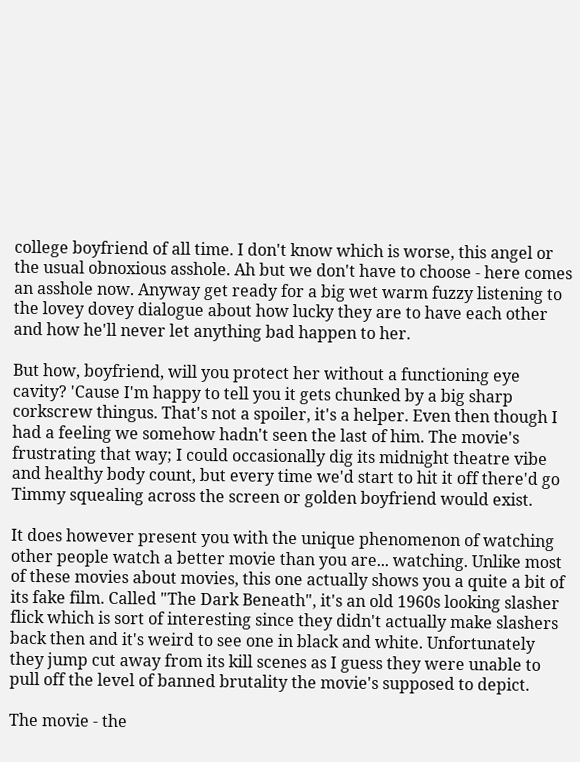college boyfriend of all time. I don't know which is worse, this angel or the usual obnoxious asshole. Ah but we don't have to choose - here comes an asshole now. Anyway get ready for a big wet warm fuzzy listening to the lovey dovey dialogue about how lucky they are to have each other and how he'll never let anything bad happen to her.

But how, boyfriend, will you protect her without a functioning eye cavity? 'Cause I'm happy to tell you it gets chunked by a big sharp corkscrew thingus. That's not a spoiler, it's a helper. Even then though I had a feeling we somehow hadn't seen the last of him. The movie's frustrating that way; I could occasionally dig its midnight theatre vibe and healthy body count, but every time we'd start to hit it off there'd go Timmy squealing across the screen or golden boyfriend would exist.

It does however present you with the unique phenomenon of watching other people watch a better movie than you are... watching. Unlike most of these movies about movies, this one actually shows you a quite a bit of its fake film. Called "The Dark Beneath", it's an old 1960s looking slasher flick which is sort of interesting since they didn't actually make slashers back then and it's weird to see one in black and white. Unfortunately they jump cut away from its kill scenes as I guess they were unable to pull off the level of banned brutality the movie's supposed to depict.

The movie - the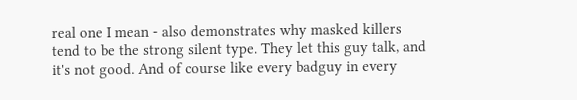real one I mean - also demonstrates why masked killers tend to be the strong silent type. They let this guy talk, and it's not good. And of course like every badguy in every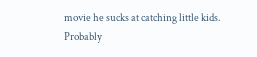movie he sucks at catching little kids. Probably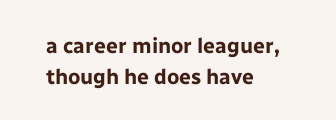a career minor leaguer, though he does have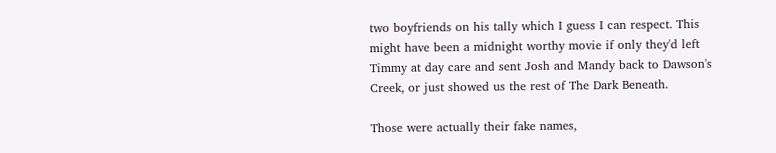two boyfriends on his tally which I guess I can respect. This might have been a midnight worthy movie if only they'd left Timmy at day care and sent Josh and Mandy back to Dawson's Creek, or just showed us the rest of The Dark Beneath.

Those were actually their fake names,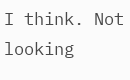I think. Not looking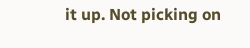it up. Not picking on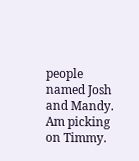people named Josh and Mandy. Am picking on Timmy.